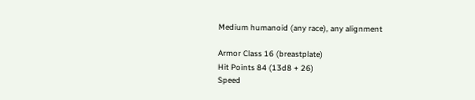Medium humanoid (any race), any alignment

Armor Class 16 (breastplate)
Hit Points 84 (13d8 + 26)
Speed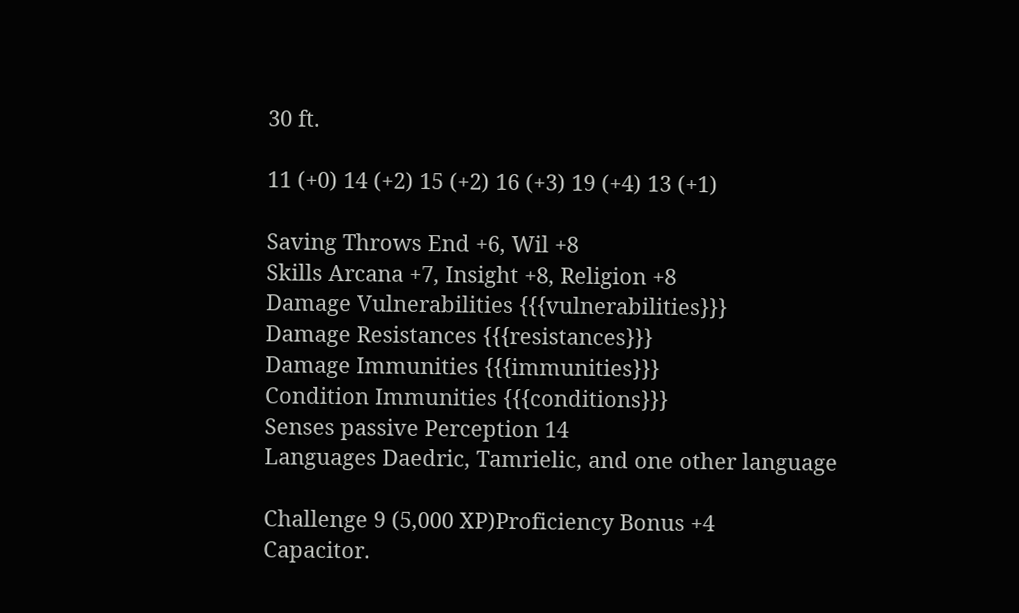30 ft.

11 (+0) 14 (+2) 15 (+2) 16 (+3) 19 (+4) 13 (+1)

Saving Throws End +6, Wil +8
Skills Arcana +7, Insight +8, Religion +8
Damage Vulnerabilities {{{vulnerabilities}}}
Damage Resistances {{{resistances}}}
Damage Immunities {{{immunities}}}
Condition Immunities {{{conditions}}}
Senses passive Perception 14
Languages Daedric, Tamrielic, and one other language

Challenge 9 (5,000 XP)Proficiency Bonus +4
Capacitor.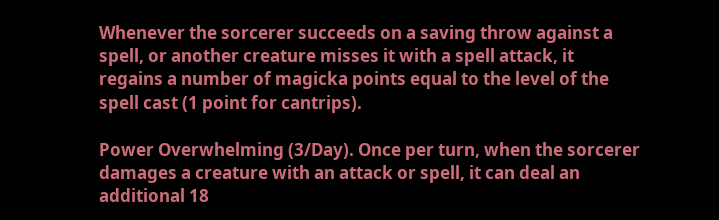Whenever the sorcerer succeeds on a saving throw against a spell, or another creature misses it with a spell attack, it regains a number of magicka points equal to the level of the spell cast (1 point for cantrips).

Power Overwhelming (3/Day). Once per turn, when the sorcerer damages a creature with an attack or spell, it can deal an additional 18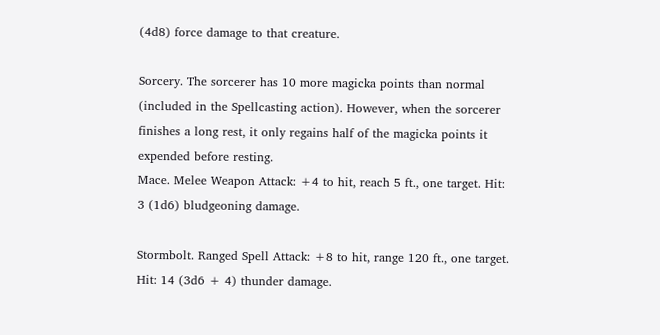(4d8) force damage to that creature.

Sorcery. The sorcerer has 10 more magicka points than normal (included in the Spellcasting action). However, when the sorcerer finishes a long rest, it only regains half of the magicka points it expended before resting.
Mace. Melee Weapon Attack: +4 to hit, reach 5 ft., one target. Hit: 3 (1d6) bludgeoning damage.

Stormbolt. Ranged Spell Attack: +8 to hit, range 120 ft., one target. Hit: 14 (3d6 + 4) thunder damage.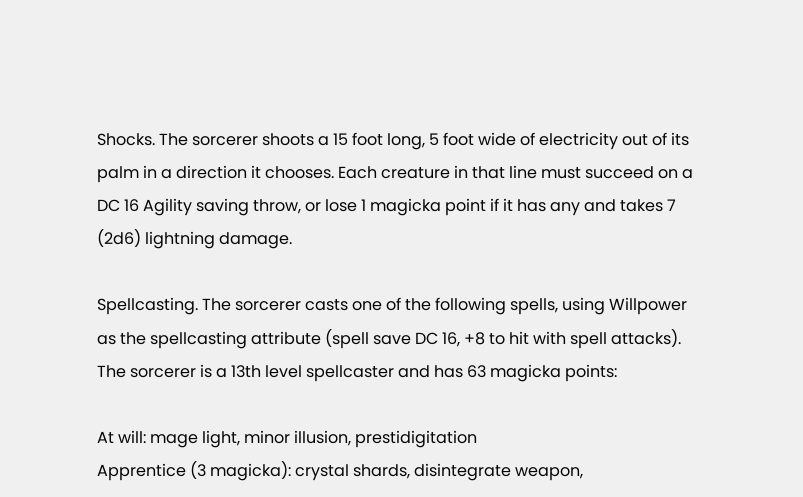Shocks. The sorcerer shoots a 15 foot long, 5 foot wide of electricity out of its palm in a direction it chooses. Each creature in that line must succeed on a DC 16 Agility saving throw, or lose 1 magicka point if it has any and takes 7 (2d6) lightning damage.

Spellcasting. The sorcerer casts one of the following spells, using Willpower as the spellcasting attribute (spell save DC 16, +8 to hit with spell attacks). The sorcerer is a 13th level spellcaster and has 63 magicka points:

At will: mage light, minor illusion, prestidigitation
Apprentice (3 magicka): crystal shards, disintegrate weapon,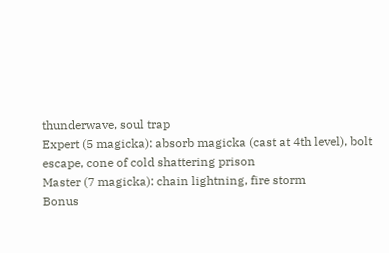thunderwave, soul trap
Expert (5 magicka): absorb magicka (cast at 4th level), bolt escape, cone of cold shattering prison
Master (7 magicka): chain lightning, fire storm
Bonus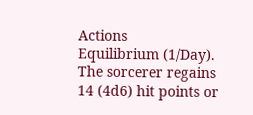Actions
Equilibrium (1/Day). The sorcerer regains 14 (4d6) hit points or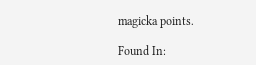magicka points.

Found In: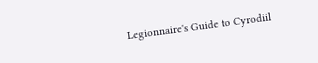Legionnaire's Guide to Cyrodiil